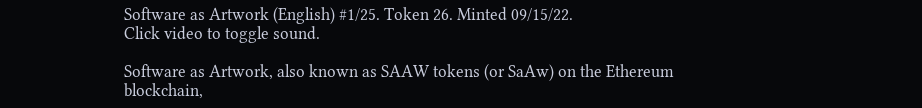Software as Artwork (English) #1/25. Token 26. Minted 09/15/22.
Click video to toggle sound.

Software as Artwork, also known as SAAW tokens (or SaAw) on the Ethereum blockchain,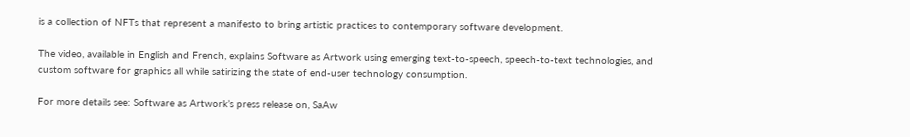is a collection of NFTs that represent a manifesto to bring artistic practices to contemporary software development.

The video, available in English and French, explains Software as Artwork using emerging text-to-speech, speech-to-text technologies, and custom software for graphics all while satirizing the state of end-user technology consumption.

For more details see: Software as Artwork’s press release on, SaAw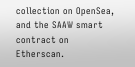collection on OpenSea, and the SAAW smart contract on Etherscan.